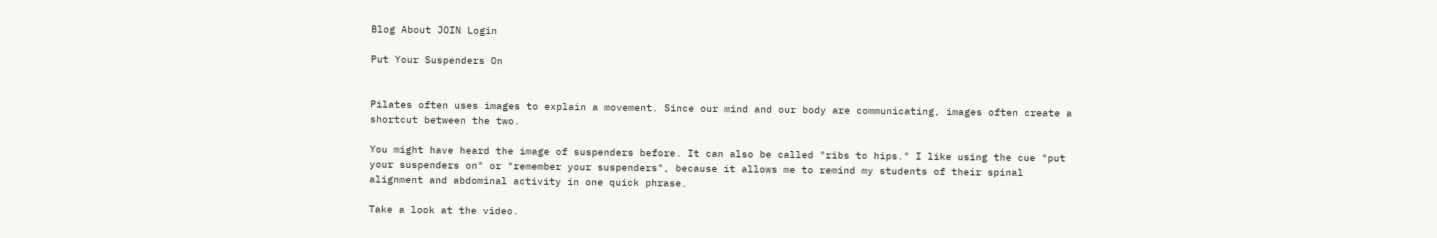Blog About JOIN Login

Put Your Suspenders On


Pilates often uses images to explain a movement. Since our mind and our body are communicating, images often create a shortcut between the two.

You might have heard the image of suspenders before. It can also be called "ribs to hips." I like using the cue "put your suspenders on" or "remember your suspenders", because it allows me to remind my students of their spinal alignment and abdominal activity in one quick phrase.

Take a look at the video.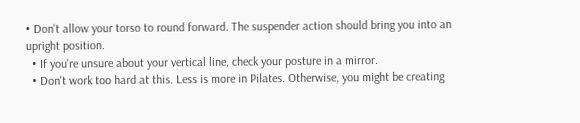• Don't allow your torso to round forward. The suspender action should bring you into an upright position.
  • If you're unsure about your vertical line, check your posture in a mirror.
  • Don't work too hard at this. Less is more in Pilates. Otherwise, you might be creating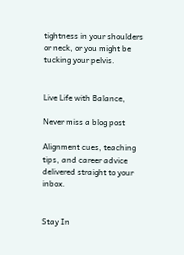tightness in your shoulders or neck, or you might be tucking your pelvis.


Live Life with Balance,

Never miss a blog post

Alignment cues, teaching tips, and career advice delivered straight to your inbox.


Stay In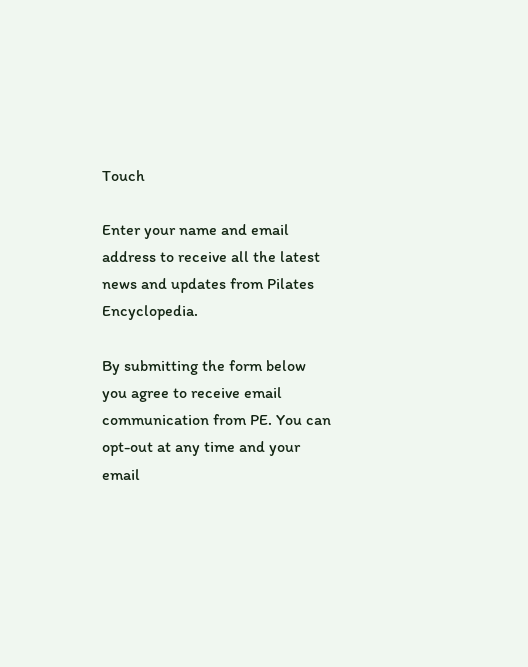Touch

Enter your name and email address to receive all the latest news and updates from Pilates Encyclopedia.

By submitting the form below you agree to receive email communication from PE. You can opt-out at any time and your email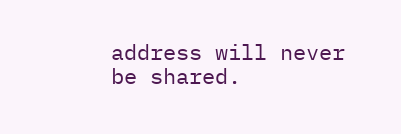address will never be shared.